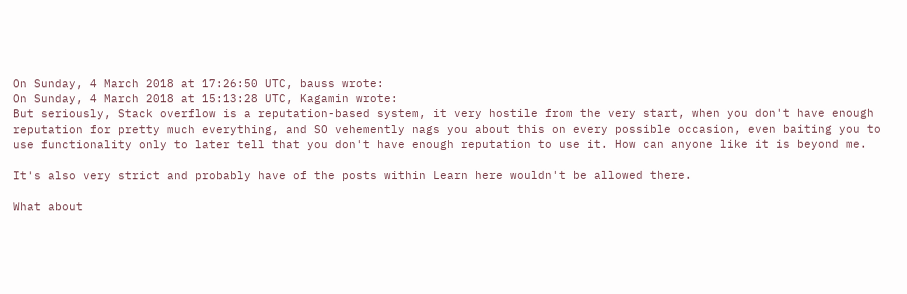On Sunday, 4 March 2018 at 17:26:50 UTC, bauss wrote:
On Sunday, 4 March 2018 at 15:13:28 UTC, Kagamin wrote:
But seriously, Stack overflow is a reputation-based system, it very hostile from the very start, when you don't have enough reputation for pretty much everything, and SO vehemently nags you about this on every possible occasion, even baiting you to use functionality only to later tell that you don't have enough reputation to use it. How can anyone like it is beyond me.

It's also very strict and probably have of the posts within Learn here wouldn't be allowed there.

What about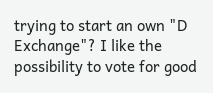trying to start an own "D Exchange"? I like the possibility to vote for good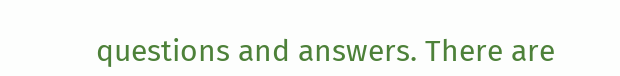questions and answers. There are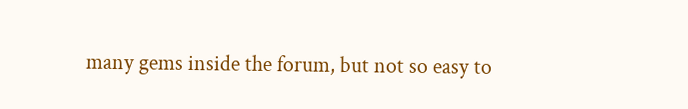many gems inside the forum, but not so easy to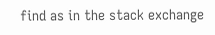find as in the stack exchange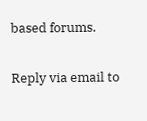based forums.

Reply via email to